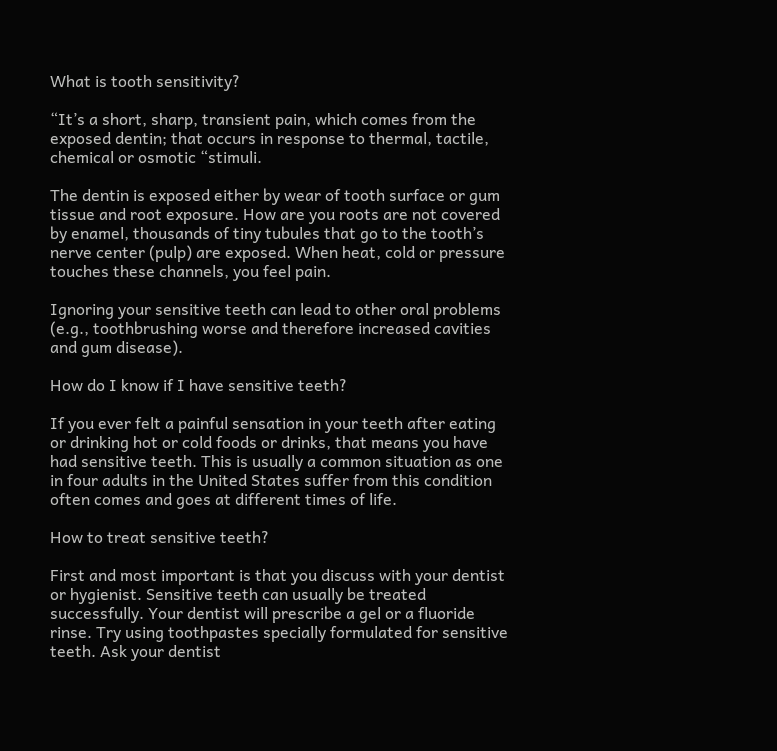What is tooth sensitivity?

“It’s a short, sharp, transient pain, which comes from the exposed dentin; that occurs in response to thermal, tactile, chemical or osmotic “stimuli.

The dentin is exposed either by wear of tooth surface or gum tissue and root exposure. How are you roots are not covered by enamel, thousands of tiny tubules that go to the tooth’s nerve center (pulp) are exposed. When heat, cold or pressure touches these channels, you feel pain.

Ignoring your sensitive teeth can lead to other oral problems (e.g., toothbrushing worse and therefore increased cavities and gum disease).

How do I know if I have sensitive teeth?

If you ever felt a painful sensation in your teeth after eating or drinking hot or cold foods or drinks, that means you have had sensitive teeth. This is usually a common situation as one in four adults in the United States suffer from this condition often comes and goes at different times of life.

How to treat sensitive teeth?

First and most important is that you discuss with your dentist or hygienist. Sensitive teeth can usually be treated successfully. Your dentist will prescribe a gel or a fluoride rinse. Try using toothpastes specially formulated for sensitive teeth. Ask your dentist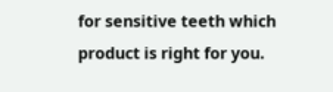for sensitive teeth which product is right for you.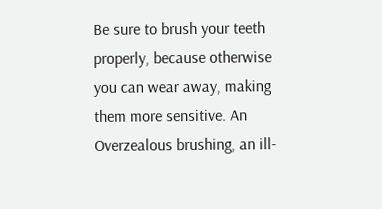Be sure to brush your teeth properly, because otherwise you can wear away, making them more sensitive. An Overzealous brushing, an ill-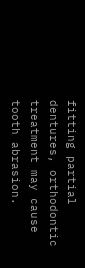fitting partial dentures, orthodontic treatment may cause tooth abrasion.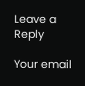Leave a Reply

Your email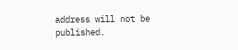address will not be published.